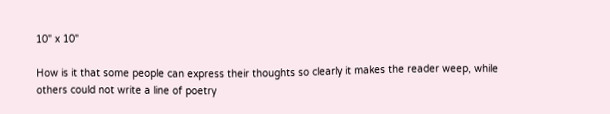10" x 10"

How is it that some people can express their thoughts so clearly it makes the reader weep, while others could not write a line of poetry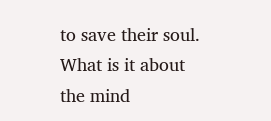to save their soul. What is it about the mind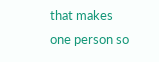that makes one person so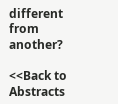different from another?

<<Back to Abstracts